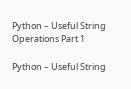Python – Useful String Operations Part 1

Python – Useful String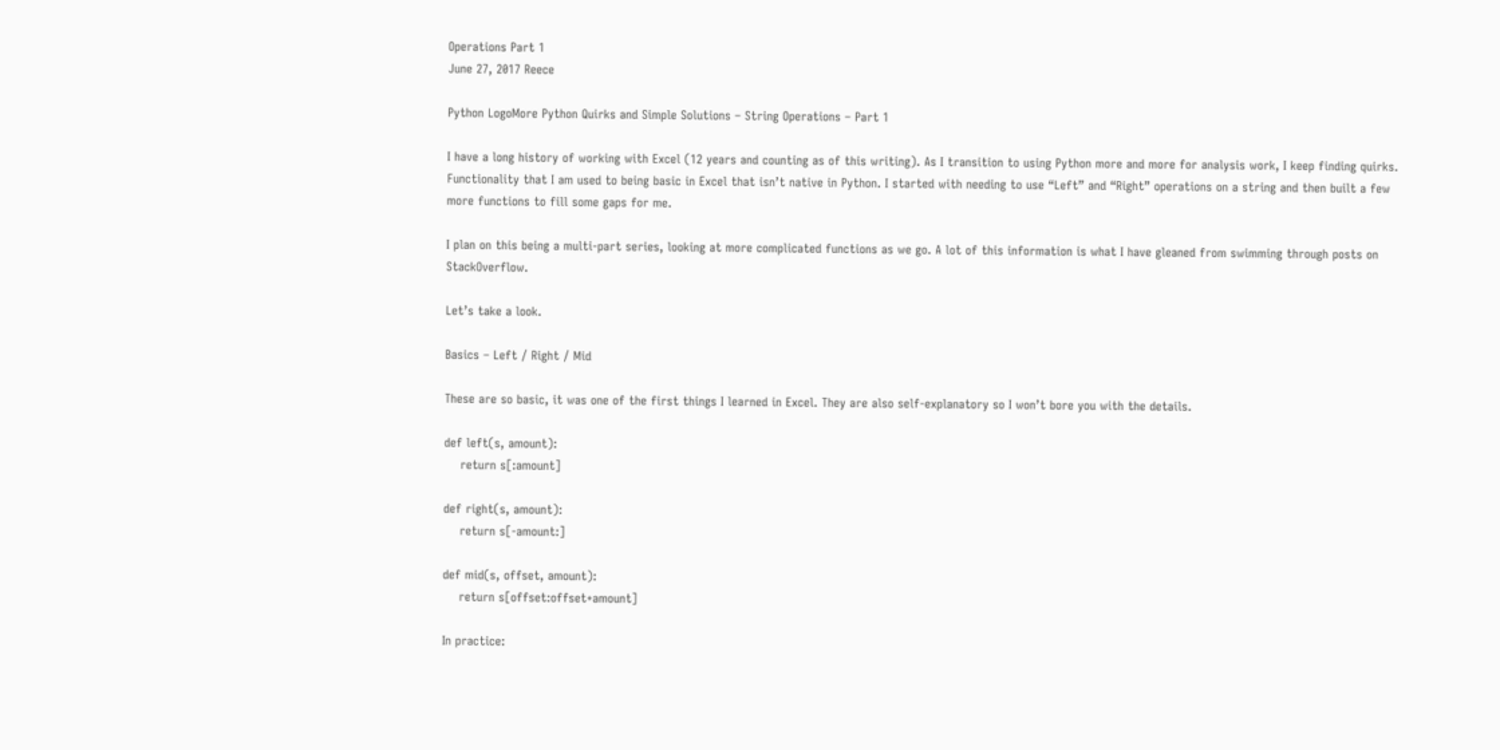Operations Part 1
June 27, 2017 Reece

Python LogoMore Python Quirks and Simple Solutions – String Operations – Part 1

I have a long history of working with Excel (12 years and counting as of this writing). As I transition to using Python more and more for analysis work, I keep finding quirks. Functionality that I am used to being basic in Excel that isn’t native in Python. I started with needing to use “Left” and “Right” operations on a string and then built a few more functions to fill some gaps for me.

I plan on this being a multi-part series, looking at more complicated functions as we go. A lot of this information is what I have gleaned from swimming through posts on  StackOverflow.

Let’s take a look.

Basics – Left / Right / Mid

These are so basic, it was one of the first things I learned in Excel. They are also self-explanatory so I won’t bore you with the details.

def left(s, amount):
    return s[:amount]

def right(s, amount):
    return s[-amount:]

def mid(s, offset, amount):
    return s[offset:offset+amount]

In practice: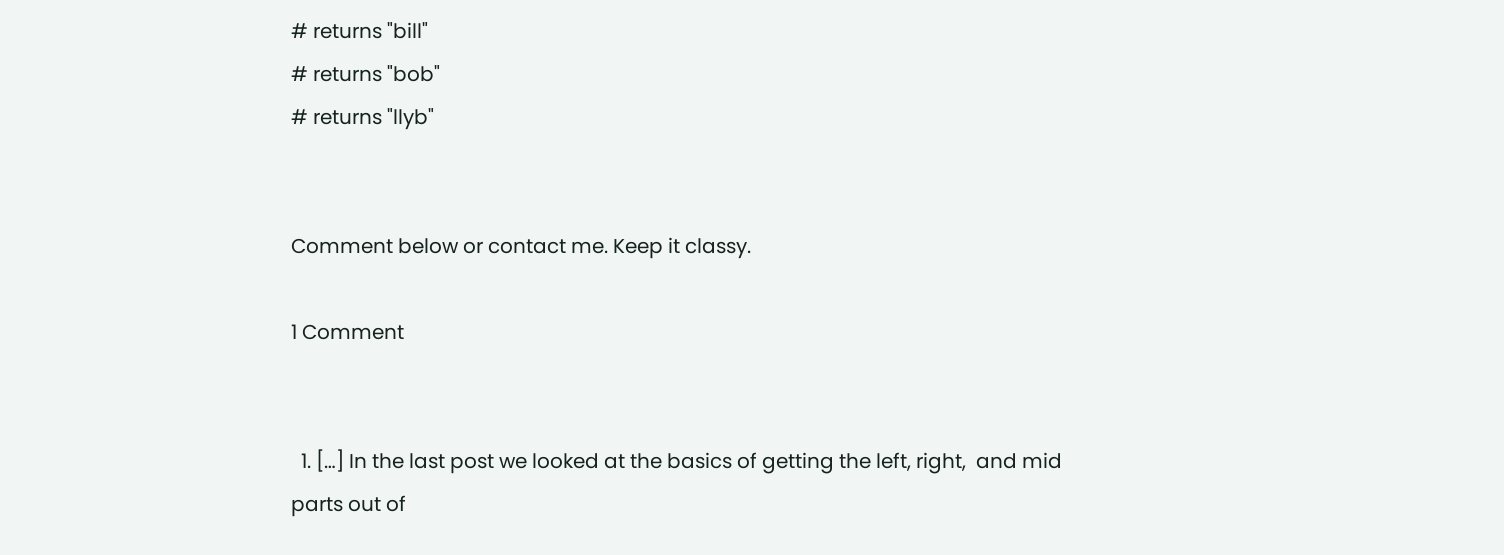# returns "bill"
# returns "bob"
# returns "llyb"


Comment below or contact me. Keep it classy.

1 Comment


  1. […] In the last post we looked at the basics of getting the left, right,  and mid parts out of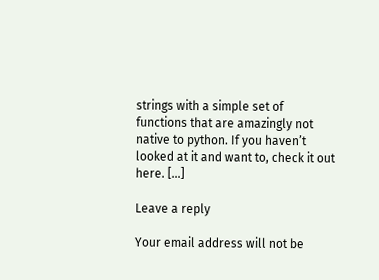strings with a simple set of functions that are amazingly not native to python. If you haven’t looked at it and want to, check it out here. […]

Leave a reply

Your email address will not be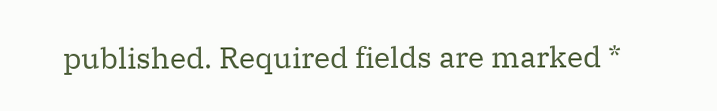published. Required fields are marked *